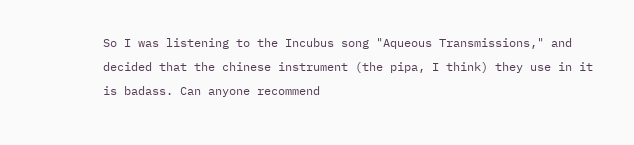So I was listening to the Incubus song "Aqueous Transmissions," and decided that the chinese instrument (the pipa, I think) they use in it is badass. Can anyone recommend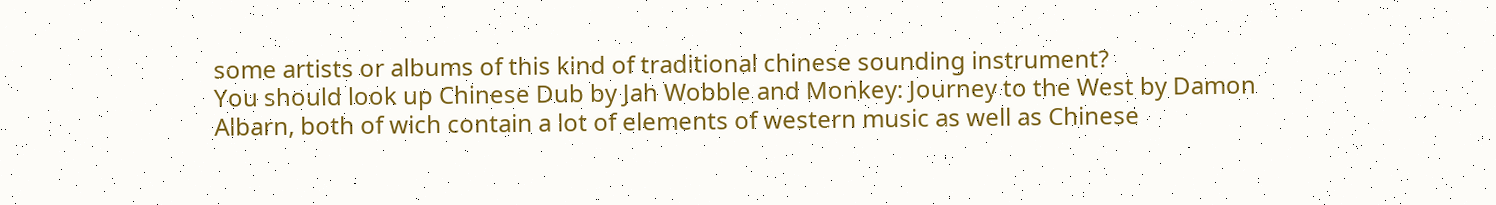some artists or albums of this kind of traditional chinese sounding instrument?
You should look up Chinese Dub by Jah Wobble and Monkey: Journey to the West by Damon Albarn, both of wich contain a lot of elements of western music as well as Chinese